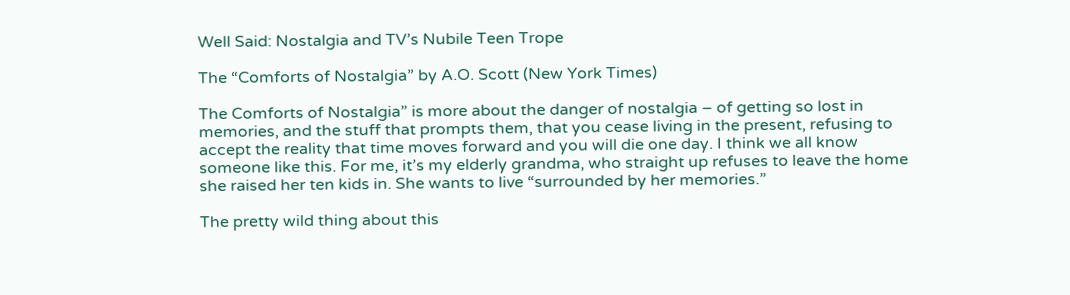Well Said: Nostalgia and TV’s Nubile Teen Trope

The “Comforts of Nostalgia” by A.O. Scott (New York Times)

The Comforts of Nostalgia” is more about the danger of nostalgia – of getting so lost in memories, and the stuff that prompts them, that you cease living in the present, refusing to accept the reality that time moves forward and you will die one day. I think we all know someone like this. For me, it’s my elderly grandma, who straight up refuses to leave the home she raised her ten kids in. She wants to live “surrounded by her memories.”

The pretty wild thing about this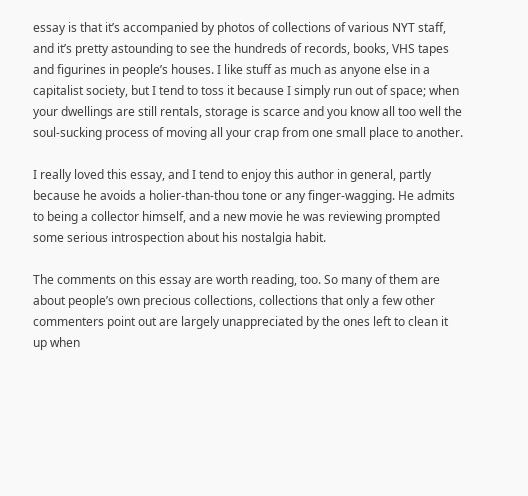essay is that it’s accompanied by photos of collections of various NYT staff, and it’s pretty astounding to see the hundreds of records, books, VHS tapes and figurines in people’s houses. I like stuff as much as anyone else in a capitalist society, but I tend to toss it because I simply run out of space; when your dwellings are still rentals, storage is scarce and you know all too well the soul-sucking process of moving all your crap from one small place to another.

I really loved this essay, and I tend to enjoy this author in general, partly because he avoids a holier-than-thou tone or any finger-wagging. He admits to being a collector himself, and a new movie he was reviewing prompted some serious introspection about his nostalgia habit.

The comments on this essay are worth reading, too. So many of them are about people’s own precious collections, collections that only a few other commenters point out are largely unappreciated by the ones left to clean it up when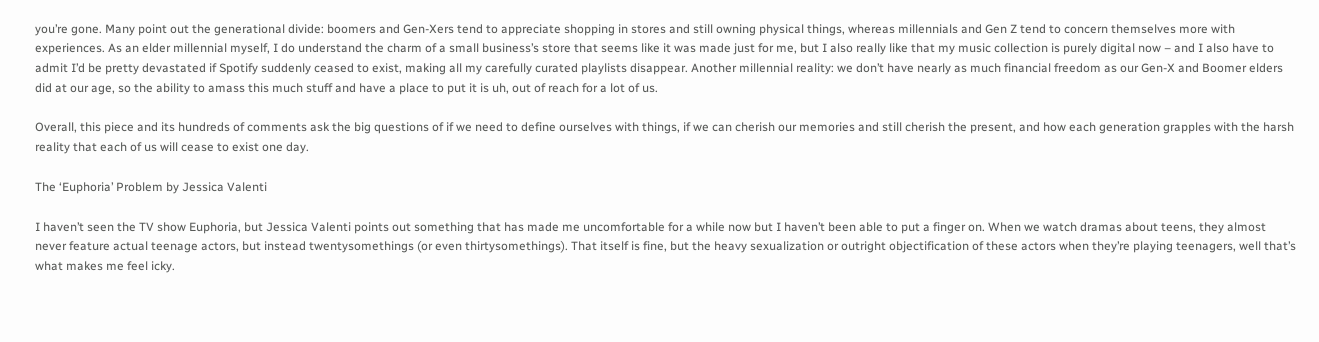you’re gone. Many point out the generational divide: boomers and Gen-Xers tend to appreciate shopping in stores and still owning physical things, whereas millennials and Gen Z tend to concern themselves more with experiences. As an elder millennial myself, I do understand the charm of a small business’s store that seems like it was made just for me, but I also really like that my music collection is purely digital now – and I also have to admit I’d be pretty devastated if Spotify suddenly ceased to exist, making all my carefully curated playlists disappear. Another millennial reality: we don’t have nearly as much financial freedom as our Gen-X and Boomer elders did at our age, so the ability to amass this much stuff and have a place to put it is uh, out of reach for a lot of us.

Overall, this piece and its hundreds of comments ask the big questions of if we need to define ourselves with things, if we can cherish our memories and still cherish the present, and how each generation grapples with the harsh reality that each of us will cease to exist one day.

The ‘Euphoria’ Problem by Jessica Valenti

I haven’t seen the TV show Euphoria, but Jessica Valenti points out something that has made me uncomfortable for a while now but I haven’t been able to put a finger on. When we watch dramas about teens, they almost never feature actual teenage actors, but instead twentysomethings (or even thirtysomethings). That itself is fine, but the heavy sexualization or outright objectification of these actors when they’re playing teenagers, well that’s what makes me feel icky.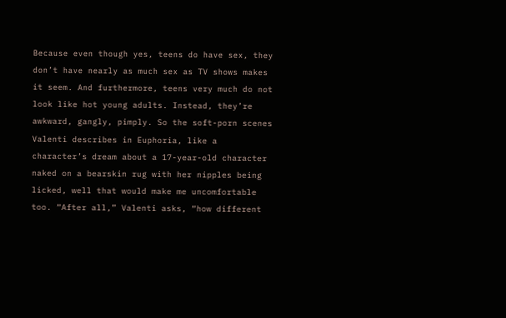Because even though yes, teens do have sex, they don’t have nearly as much sex as TV shows makes it seem. And furthermore, teens very much do not look like hot young adults. Instead, they’re awkward, gangly, pimply. So the soft-porn scenes Valenti describes in Euphoria, like a character’s dream about a 17-year-old character naked on a bearskin rug with her nipples being licked, well that would make me uncomfortable too. “After all,” Valenti asks, “how different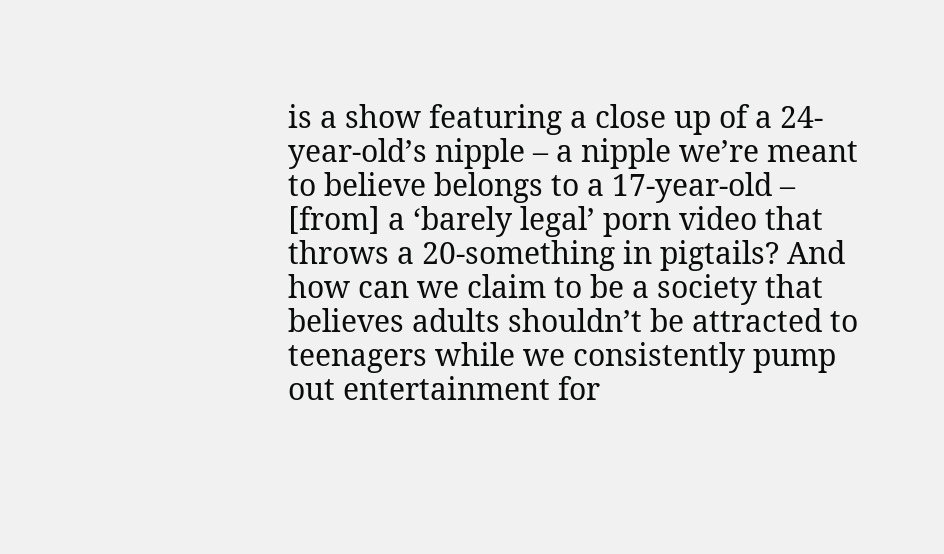is a show featuring a close up of a 24-year-old’s nipple – a nipple we’re meant to believe belongs to a 17-year-old – [from] a ‘barely legal’ porn video that throws a 20-something in pigtails? And how can we claim to be a society that believes adults shouldn’t be attracted to teenagers while we consistently pump out entertainment for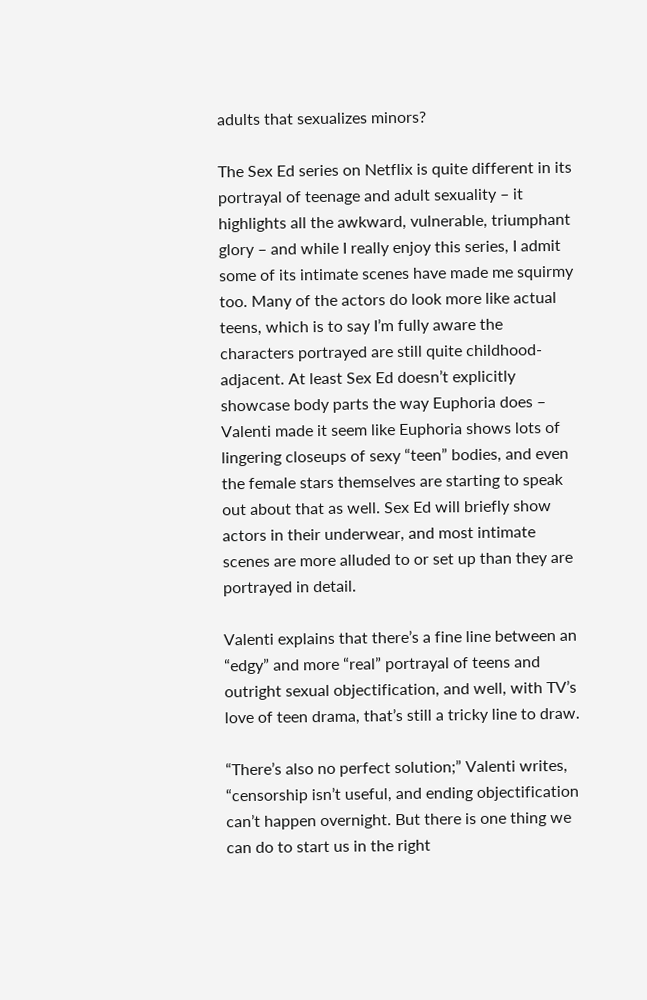adults that sexualizes minors?

The Sex Ed series on Netflix is quite different in its portrayal of teenage and adult sexuality – it highlights all the awkward, vulnerable, triumphant glory – and while I really enjoy this series, I admit some of its intimate scenes have made me squirmy too. Many of the actors do look more like actual teens, which is to say I’m fully aware the characters portrayed are still quite childhood-adjacent. At least Sex Ed doesn’t explicitly showcase body parts the way Euphoria does – Valenti made it seem like Euphoria shows lots of lingering closeups of sexy “teen” bodies, and even the female stars themselves are starting to speak out about that as well. Sex Ed will briefly show actors in their underwear, and most intimate scenes are more alluded to or set up than they are portrayed in detail.

Valenti explains that there’s a fine line between an “edgy” and more “real” portrayal of teens and outright sexual objectification, and well, with TV’s love of teen drama, that’s still a tricky line to draw.

“There’s also no perfect solution;” Valenti writes, “censorship isn’t useful, and ending objectification can’t happen overnight. But there is one thing we can do to start us in the right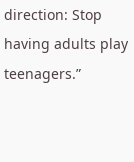direction: Stop having adults play teenagers.”